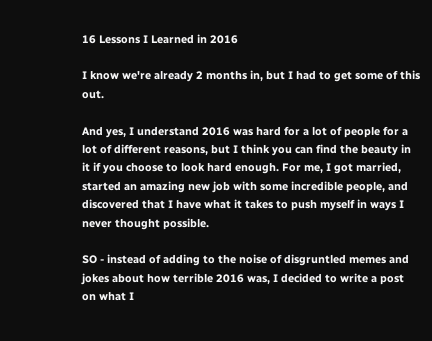16 Lessons I Learned in 2016

I know we're already 2 months in, but I had to get some of this out.

And yes, I understand 2016 was hard for a lot of people for a lot of different reasons, but I think you can find the beauty in it if you choose to look hard enough. For me, I got married, started an amazing new job with some incredible people, and discovered that I have what it takes to push myself in ways I never thought possible.

SO - instead of adding to the noise of disgruntled memes and jokes about how terrible 2016 was, I decided to write a post on what I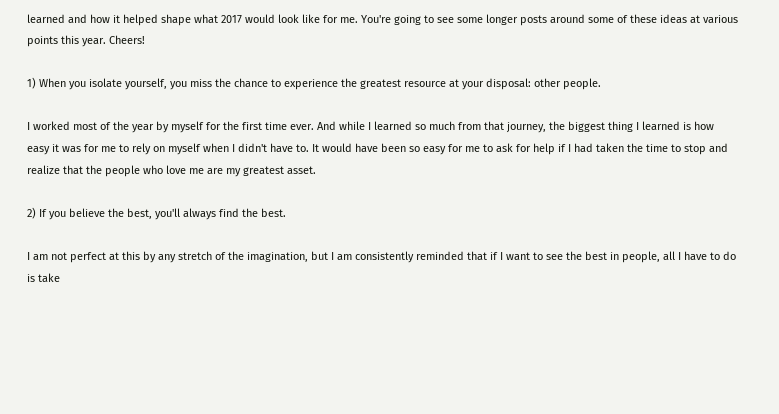learned and how it helped shape what 2017 would look like for me. You're going to see some longer posts around some of these ideas at various points this year. Cheers!

1) When you isolate yourself, you miss the chance to experience the greatest resource at your disposal: other people.

I worked most of the year by myself for the first time ever. And while I learned so much from that journey, the biggest thing I learned is how easy it was for me to rely on myself when I didn't have to. It would have been so easy for me to ask for help if I had taken the time to stop and realize that the people who love me are my greatest asset.

2) If you believe the best, you'll always find the best.

I am not perfect at this by any stretch of the imagination, but I am consistently reminded that if I want to see the best in people, all I have to do is take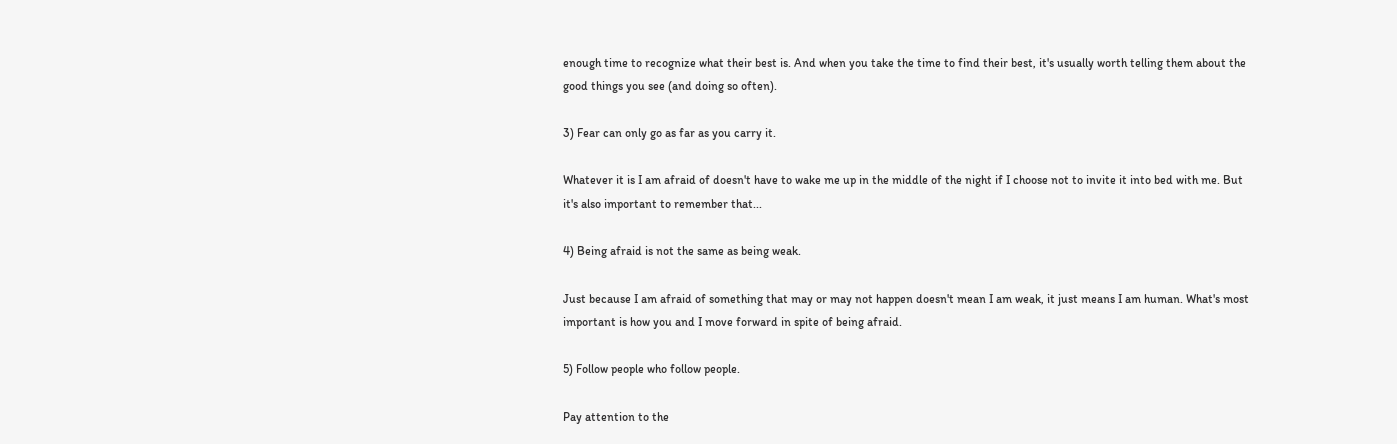enough time to recognize what their best is. And when you take the time to find their best, it's usually worth telling them about the good things you see (and doing so often).

3) Fear can only go as far as you carry it.

Whatever it is I am afraid of doesn't have to wake me up in the middle of the night if I choose not to invite it into bed with me. But it's also important to remember that...

4) Being afraid is not the same as being weak.

Just because I am afraid of something that may or may not happen doesn't mean I am weak, it just means I am human. What's most important is how you and I move forward in spite of being afraid.

5) Follow people who follow people.

Pay attention to the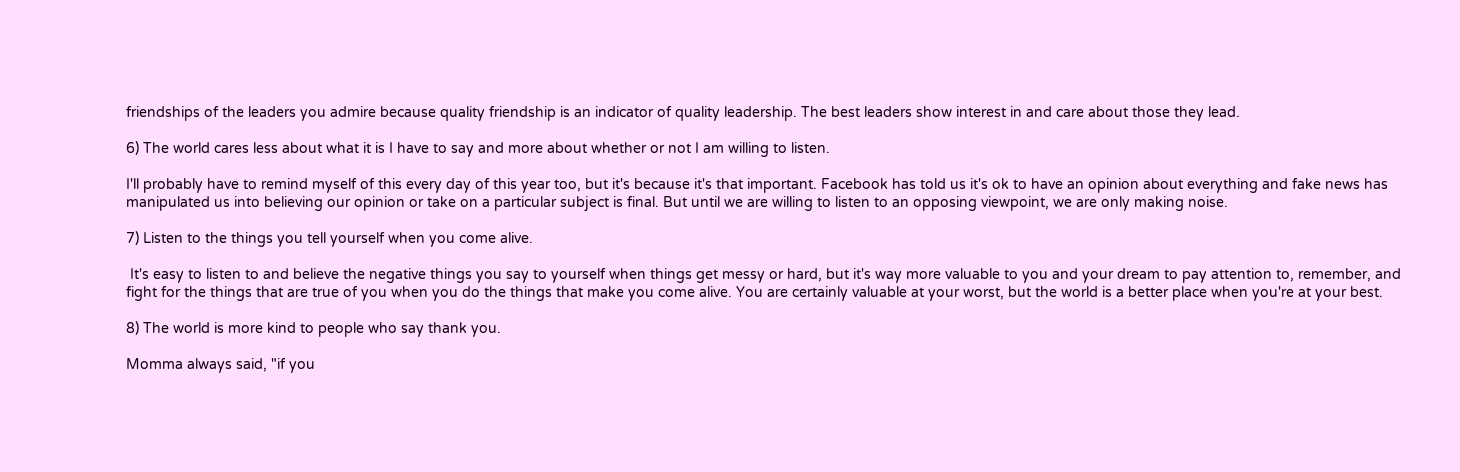friendships of the leaders you admire because quality friendship is an indicator of quality leadership. The best leaders show interest in and care about those they lead.

6) The world cares less about what it is I have to say and more about whether or not I am willing to listen.

I'll probably have to remind myself of this every day of this year too, but it's because it's that important. Facebook has told us it's ok to have an opinion about everything and fake news has manipulated us into believing our opinion or take on a particular subject is final. But until we are willing to listen to an opposing viewpoint, we are only making noise.

7) Listen to the things you tell yourself when you come alive.

 It's easy to listen to and believe the negative things you say to yourself when things get messy or hard, but it's way more valuable to you and your dream to pay attention to, remember, and fight for the things that are true of you when you do the things that make you come alive. You are certainly valuable at your worst, but the world is a better place when you're at your best.

8) The world is more kind to people who say thank you.

Momma always said, "if you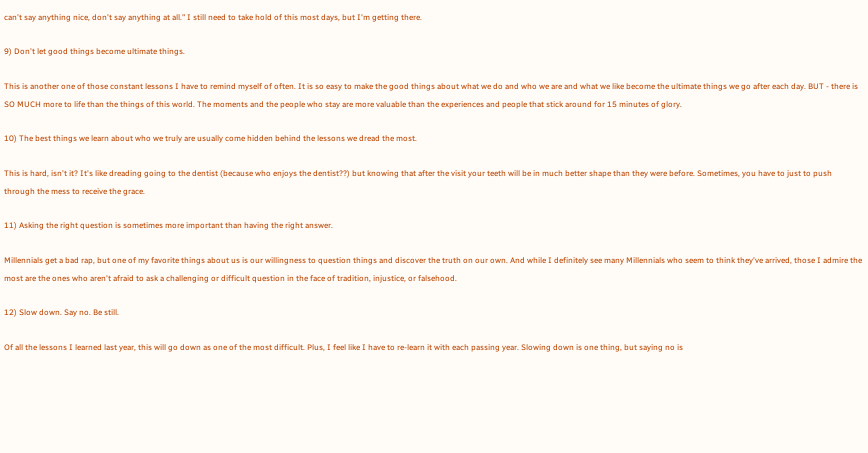can't say anything nice, don't say anything at all." I still need to take hold of this most days, but I'm getting there.

9) Don't let good things become ultimate things.

This is another one of those constant lessons I have to remind myself of often. It is so easy to make the good things about what we do and who we are and what we like become the ultimate things we go after each day. BUT - there is SO MUCH more to life than the things of this world. The moments and the people who stay are more valuable than the experiences and people that stick around for 15 minutes of glory.

10) The best things we learn about who we truly are usually come hidden behind the lessons we dread the most.

This is hard, isn't it? It's like dreading going to the dentist (because who enjoys the dentist??) but knowing that after the visit your teeth will be in much better shape than they were before. Sometimes, you have to just to push through the mess to receive the grace.

11) Asking the right question is sometimes more important than having the right answer.

Millennials get a bad rap, but one of my favorite things about us is our willingness to question things and discover the truth on our own. And while I definitely see many Millennials who seem to think they've arrived, those I admire the most are the ones who aren't afraid to ask a challenging or difficult question in the face of tradition, injustice, or falsehood.

12) Slow down. Say no. Be still.

Of all the lessons I learned last year, this will go down as one of the most difficult. Plus, I feel like I have to re-learn it with each passing year. Slowing down is one thing, but saying no is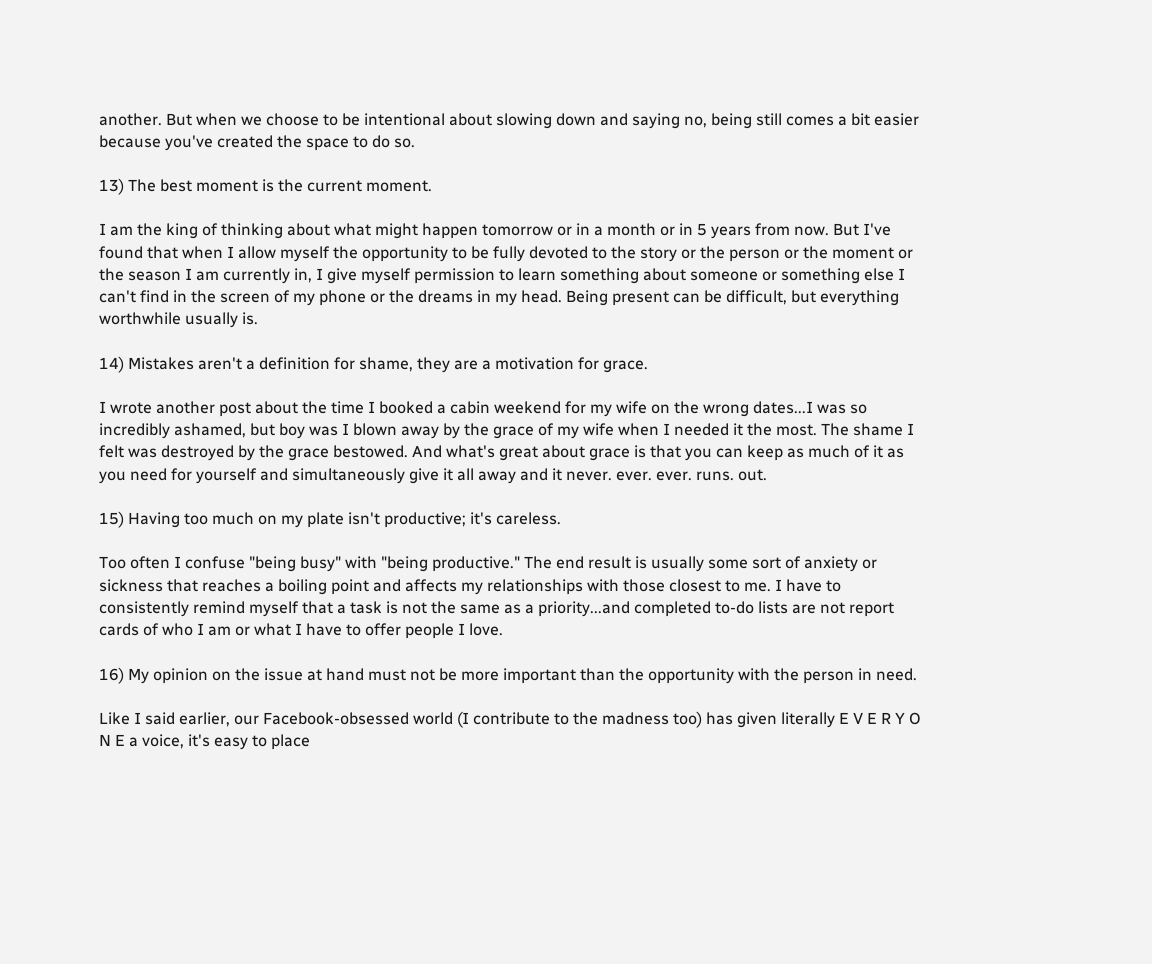another. But when we choose to be intentional about slowing down and saying no, being still comes a bit easier because you've created the space to do so.

13) The best moment is the current moment.

I am the king of thinking about what might happen tomorrow or in a month or in 5 years from now. But I've found that when I allow myself the opportunity to be fully devoted to the story or the person or the moment or the season I am currently in, I give myself permission to learn something about someone or something else I can't find in the screen of my phone or the dreams in my head. Being present can be difficult, but everything worthwhile usually is.

14) Mistakes aren't a definition for shame, they are a motivation for grace.

I wrote another post about the time I booked a cabin weekend for my wife on the wrong dates...I was so incredibly ashamed, but boy was I blown away by the grace of my wife when I needed it the most. The shame I felt was destroyed by the grace bestowed. And what's great about grace is that you can keep as much of it as you need for yourself and simultaneously give it all away and it never. ever. ever. runs. out.

15) Having too much on my plate isn't productive; it's careless.

Too often I confuse "being busy" with "being productive." The end result is usually some sort of anxiety or sickness that reaches a boiling point and affects my relationships with those closest to me. I have to consistently remind myself that a task is not the same as a priority...and completed to-do lists are not report cards of who I am or what I have to offer people I love.

16) My opinion on the issue at hand must not be more important than the opportunity with the person in need.

Like I said earlier, our Facebook-obsessed world (I contribute to the madness too) has given literally E V E R Y O N E a voice, it's easy to place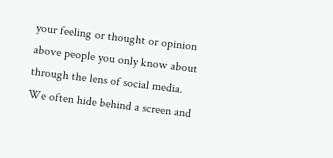your feeling or thought or opinion above people you only know about through the lens of social media. We often hide behind a screen and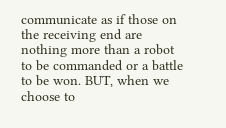communicate as if those on the receiving end are nothing more than a robot to be commanded or a battle to be won. BUT, when we choose to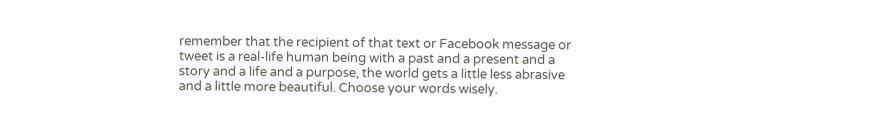remember that the recipient of that text or Facebook message or tweet is a real-life human being with a past and a present and a story and a life and a purpose, the world gets a little less abrasive and a little more beautiful. Choose your words wisely.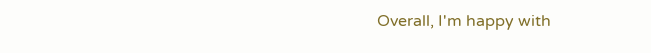Overall, I'm happy with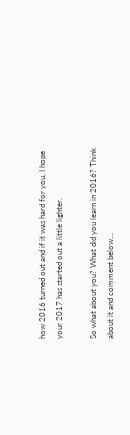how 2016 turned out and if it was hard for you, I hope your 2017 has started out a little lighter.

So what about you? What did you learn in 2016? Think about it and comment below...